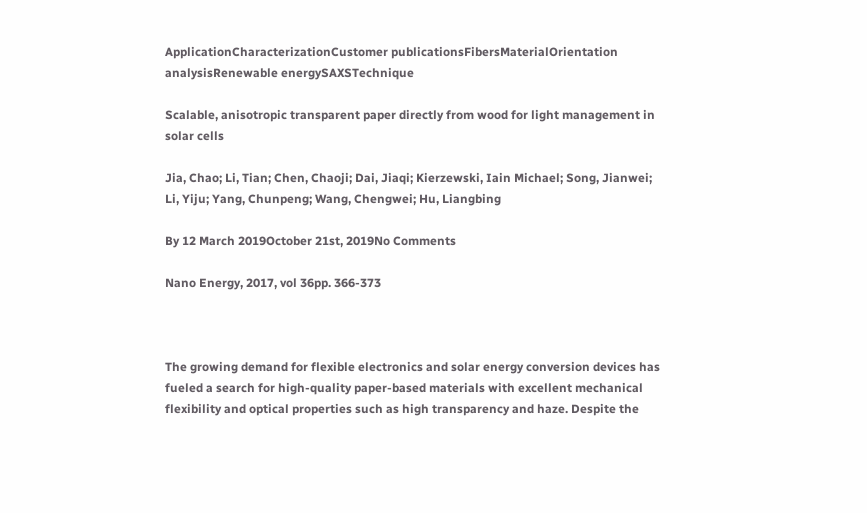ApplicationCharacterizationCustomer publicationsFibersMaterialOrientation analysisRenewable energySAXSTechnique

Scalable, anisotropic transparent paper directly from wood for light management in solar cells

Jia, Chao; Li, Tian; Chen, Chaoji; Dai, Jiaqi; Kierzewski, Iain Michael; Song, Jianwei; Li, Yiju; Yang, Chunpeng; Wang, Chengwei; Hu, Liangbing

By 12 March 2019October 21st, 2019No Comments

Nano Energy, 2017, vol 36pp. 366-373



The growing demand for flexible electronics and solar energy conversion devices has fueled a search for high-quality paper-based materials with excellent mechanical flexibility and optical properties such as high transparency and haze. Despite the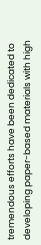tremendous efforts have been dedicated to developing paper-based materials with high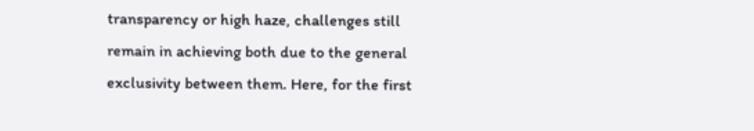transparency or high haze, challenges still remain in achieving both due to the general exclusivity between them. Here, for the first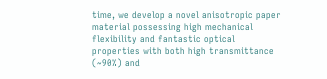time, we develop a novel anisotropic paper material possessing high mechanical flexibility and fantastic optical properties with both high transmittance (~90%) and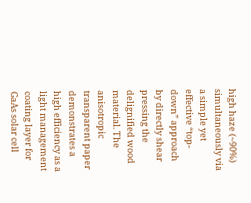high haze (~90%) simultaneously via a simple yet effective “top-down” approach by directly shear pressing the delignified wood material. The anisotropic transparent paper demonstrates a high efficiency as a light management coating layer for GaAs solar cell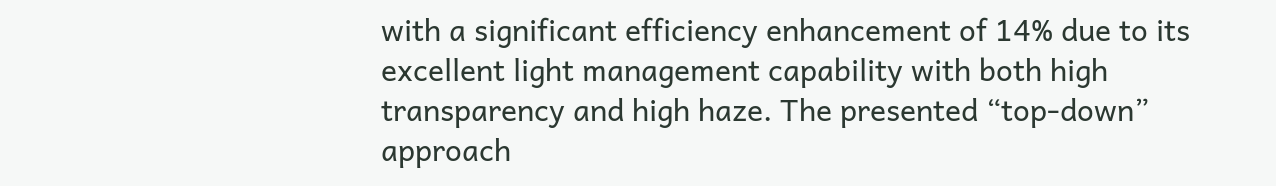with a significant efficiency enhancement of 14% due to its excellent light management capability with both high transparency and high haze. The presented “top-down” approach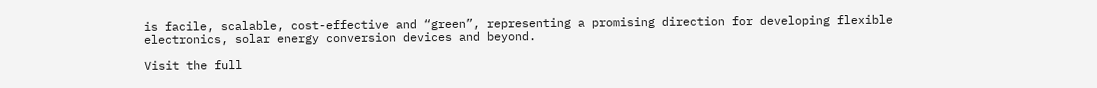is facile, scalable, cost-effective and “green”, representing a promising direction for developing flexible electronics, solar energy conversion devices and beyond.

Visit the full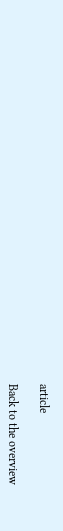article

Back to the overview